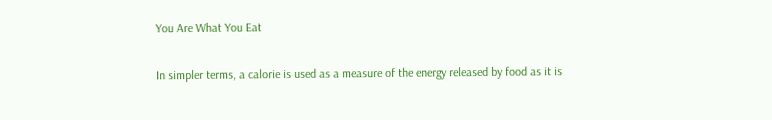You Are What You Eat

In simpler terms, a calorie is used as a measure of the energy released by food as it is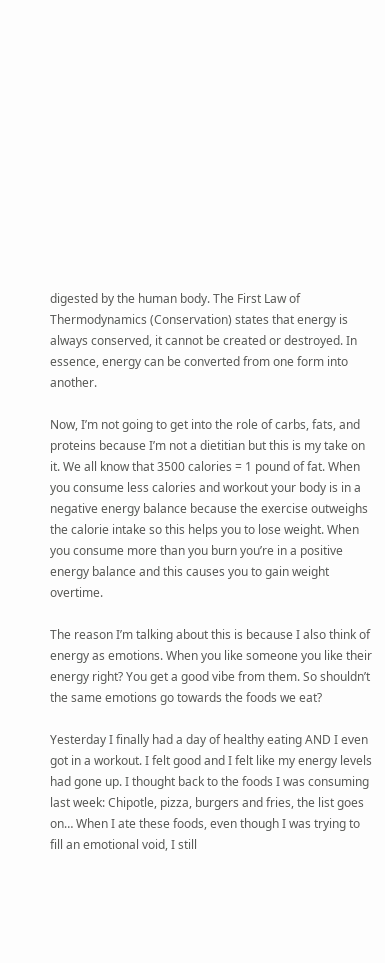digested by the human body. The First Law of Thermodynamics (Conservation) states that energy is always conserved, it cannot be created or destroyed. In essence, energy can be converted from one form into another.

Now, I’m not going to get into the role of carbs, fats, and proteins because I’m not a dietitian but this is my take on it. We all know that 3500 calories = 1 pound of fat. When you consume less calories and workout your body is in a negative energy balance because the exercise outweighs the calorie intake so this helps you to lose weight. When you consume more than you burn you’re in a positive energy balance and this causes you to gain weight overtime.

The reason I’m talking about this is because I also think of energy as emotions. When you like someone you like their energy right? You get a good vibe from them. So shouldn’t the same emotions go towards the foods we eat?

Yesterday I finally had a day of healthy eating AND I even got in a workout. I felt good and I felt like my energy levels had gone up. I thought back to the foods I was consuming last week: Chipotle, pizza, burgers and fries, the list goes on… When I ate these foods, even though I was trying to fill an emotional void, I still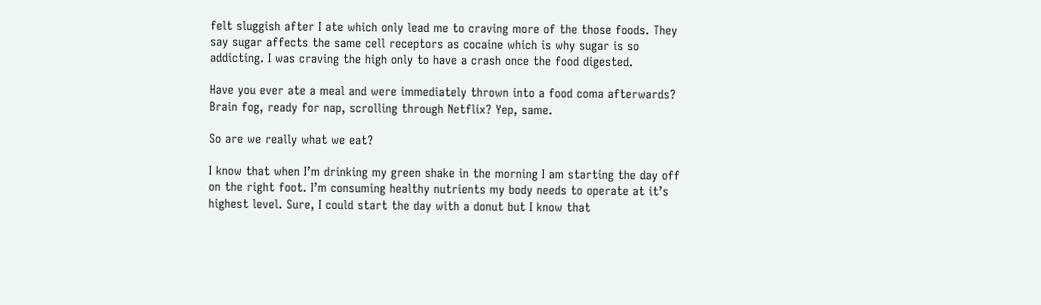felt sluggish after I ate which only lead me to craving more of the those foods. They say sugar affects the same cell receptors as cocaine which is why sugar is so addicting. I was craving the high only to have a crash once the food digested.

Have you ever ate a meal and were immediately thrown into a food coma afterwards? Brain fog, ready for nap, scrolling through Netflix? Yep, same.

So are we really what we eat?

I know that when I’m drinking my green shake in the morning I am starting the day off on the right foot. I’m consuming healthy nutrients my body needs to operate at it’s highest level. Sure, I could start the day with a donut but I know that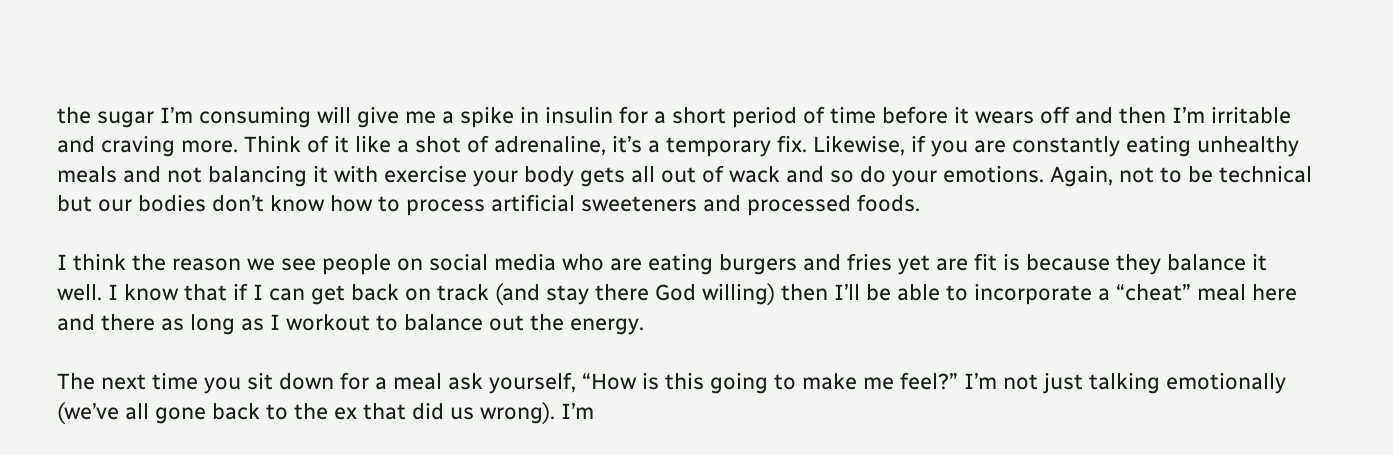the sugar I’m consuming will give me a spike in insulin for a short period of time before it wears off and then I’m irritable and craving more. Think of it like a shot of adrenaline, it’s a temporary fix. Likewise, if you are constantly eating unhealthy meals and not balancing it with exercise your body gets all out of wack and so do your emotions. Again, not to be technical but our bodies don’t know how to process artificial sweeteners and processed foods.

I think the reason we see people on social media who are eating burgers and fries yet are fit is because they balance it well. I know that if I can get back on track (and stay there God willing) then I’ll be able to incorporate a “cheat” meal here and there as long as I workout to balance out the energy.

The next time you sit down for a meal ask yourself, “How is this going to make me feel?” I’m not just talking emotionally (we’ve all gone back to the ex that did us wrong). I’m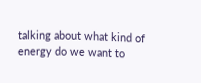talking about what kind of energy do we want to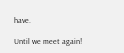have.

Until we meet again!